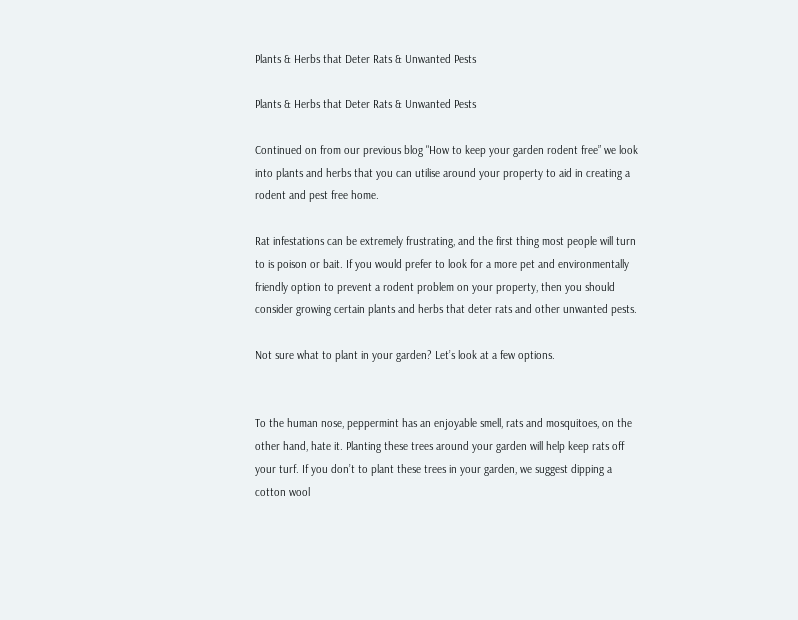Plants & Herbs that Deter Rats & Unwanted Pests

Plants & Herbs that Deter Rats & Unwanted Pests

Continued on from our previous blog "How to keep your garden rodent free” we look into plants and herbs that you can utilise around your property to aid in creating a rodent and pest free home.

Rat infestations can be extremely frustrating, and the first thing most people will turn to is poison or bait. If you would prefer to look for a more pet and environmentally friendly option to prevent a rodent problem on your property, then you should consider growing certain plants and herbs that deter rats and other unwanted pests.

Not sure what to plant in your garden? Let’s look at a few options.


To the human nose, peppermint has an enjoyable smell, rats and mosquitoes, on the other hand, hate it. Planting these trees around your garden will help keep rats off your turf. If you don’t to plant these trees in your garden, we suggest dipping a cotton wool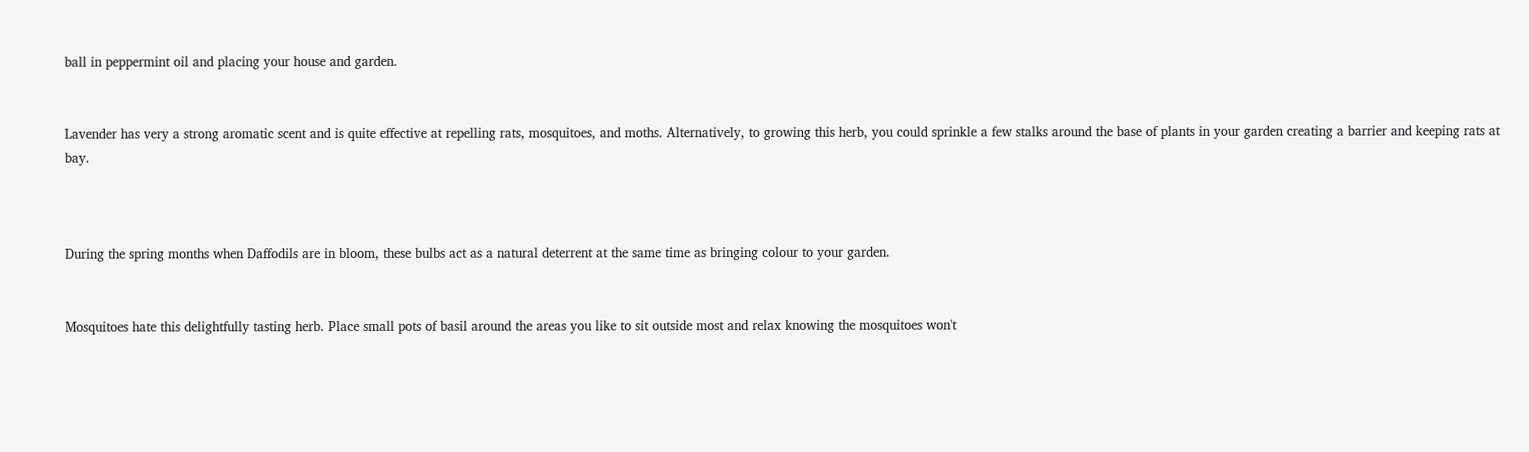ball in peppermint oil and placing your house and garden.


Lavender has very a strong aromatic scent and is quite effective at repelling rats, mosquitoes, and moths. Alternatively, to growing this herb, you could sprinkle a few stalks around the base of plants in your garden creating a barrier and keeping rats at bay.



During the spring months when Daffodils are in bloom, these bulbs act as a natural deterrent at the same time as bringing colour to your garden.


Mosquitoes hate this delightfully tasting herb. Place small pots of basil around the areas you like to sit outside most and relax knowing the mosquitoes won't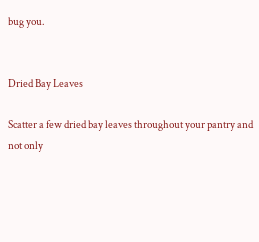bug you.


Dried Bay Leaves

Scatter a few dried bay leaves throughout your pantry and not only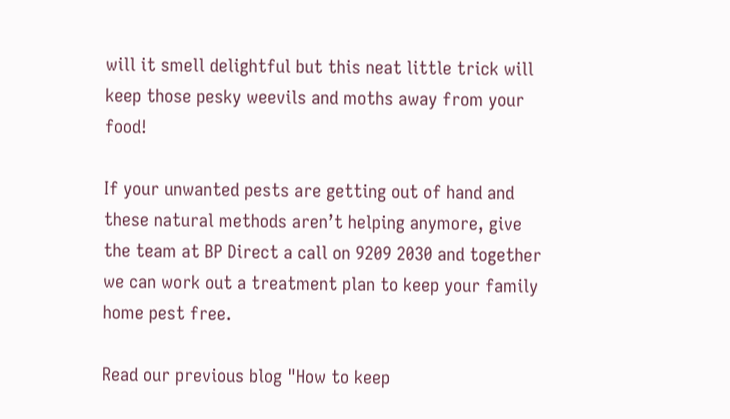will it smell delightful but this neat little trick will keep those pesky weevils and moths away from your food!

If your unwanted pests are getting out of hand and these natural methods aren’t helping anymore, give the team at BP Direct a call on 9209 2030 and together we can work out a treatment plan to keep your family home pest free.

Read our previous blog "How to keep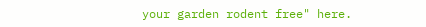your garden rodent free" here.